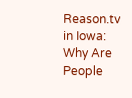Reason.tv in Iowa: Why Are People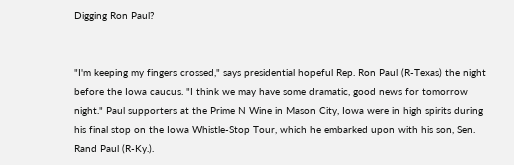Digging Ron Paul?


"I'm keeping my fingers crossed," says presidential hopeful Rep. Ron Paul (R-Texas) the night before the Iowa caucus. "I think we may have some dramatic, good news for tomorrow night." Paul supporters at the Prime N Wine in Mason City, Iowa were in high spirits during his final stop on the Iowa Whistle-Stop Tour, which he embarked upon with his son, Sen. Rand Paul (R-Ky.).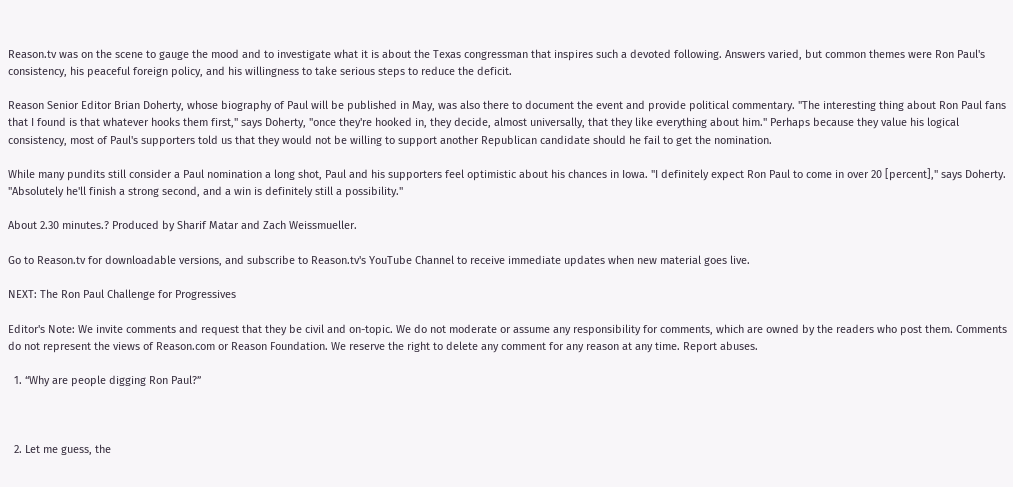Reason.tv was on the scene to gauge the mood and to investigate what it is about the Texas congressman that inspires such a devoted following. Answers varied, but common themes were Ron Paul's consistency, his peaceful foreign policy, and his willingness to take serious steps to reduce the deficit.

Reason Senior Editor Brian Doherty, whose biography of Paul will be published in May, was also there to document the event and provide political commentary. "The interesting thing about Ron Paul fans that I found is that whatever hooks them first," says Doherty, "once they're hooked in, they decide, almost universally, that they like everything about him." Perhaps because they value his logical consistency, most of Paul's supporters told us that they would not be willing to support another Republican candidate should he fail to get the nomination.

While many pundits still consider a Paul nomination a long shot, Paul and his supporters feel optimistic about his chances in Iowa. "I definitely expect Ron Paul to come in over 20 [percent]," says Doherty. "Absolutely he'll finish a strong second, and a win is definitely still a possibility."

About 2.30 minutes.? Produced by Sharif Matar and Zach Weissmueller.

Go to Reason.tv for downloadable versions, and subscribe to Reason.tv's YouTube Channel to receive immediate updates when new material goes live.

NEXT: The Ron Paul Challenge for Progressives

Editor's Note: We invite comments and request that they be civil and on-topic. We do not moderate or assume any responsibility for comments, which are owned by the readers who post them. Comments do not represent the views of Reason.com or Reason Foundation. We reserve the right to delete any comment for any reason at any time. Report abuses.

  1. “Why are people digging Ron Paul?”



  2. Let me guess, the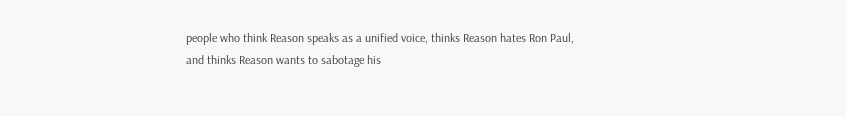people who think Reason speaks as a unified voice, thinks Reason hates Ron Paul, and thinks Reason wants to sabotage his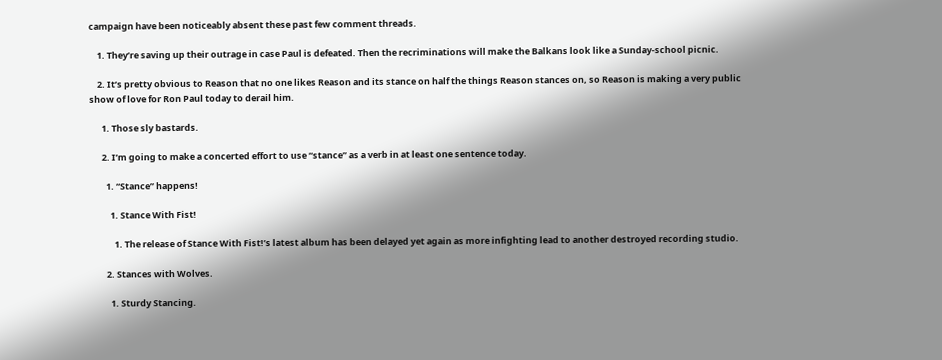campaign have been noticeably absent these past few comment threads.

    1. They’re saving up their outrage in case Paul is defeated. Then the recriminations will make the Balkans look like a Sunday-school picnic.

    2. It’s pretty obvious to Reason that no one likes Reason and its stance on half the things Reason stances on, so Reason is making a very public show of love for Ron Paul today to derail him.

      1. Those sly bastards.

      2. I’m going to make a concerted effort to use “stance” as a verb in at least one sentence today.

        1. “Stance” happens!

          1. Stance With Fist!

            1. The release of Stance With Fist!’s latest album has been delayed yet again as more infighting lead to another destroyed recording studio.

        2. Stances with Wolves.

          1. Sturdy Stancing.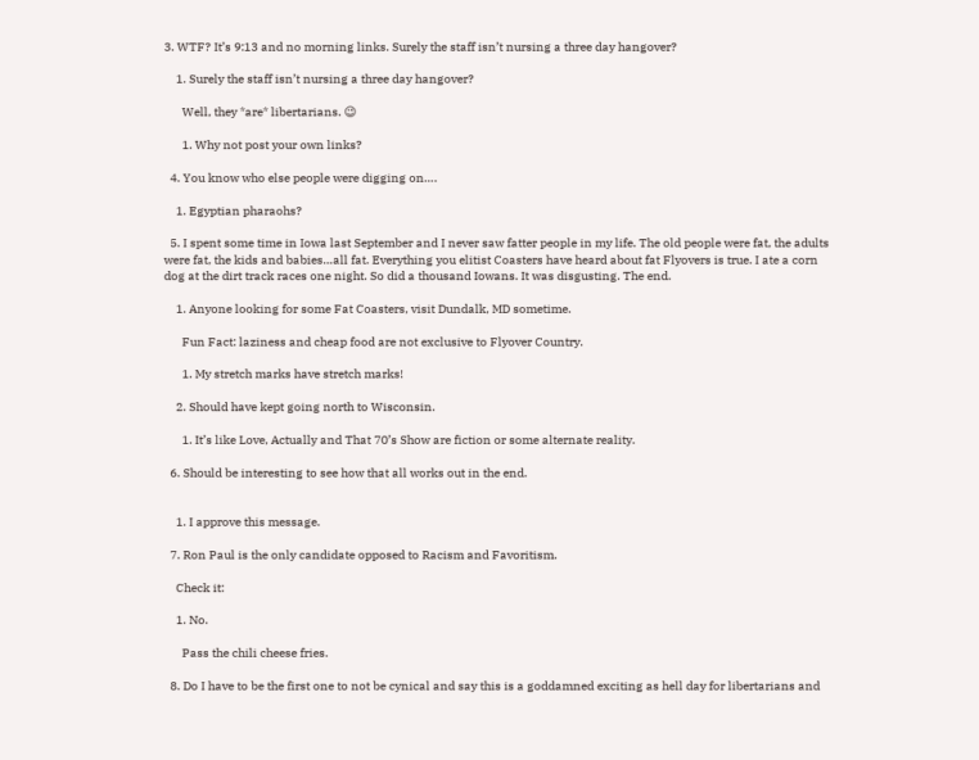3. WTF? It’s 9:13 and no morning links. Surely the staff isn’t nursing a three day hangover?

    1. Surely the staff isn’t nursing a three day hangover?

      Well, they *are* libertarians. 😉

      1. Why not post your own links?

  4. You know who else people were digging on….

    1. Egyptian pharaohs?

  5. I spent some time in Iowa last September and I never saw fatter people in my life. The old people were fat, the adults were fat, the kids and babies…all fat. Everything you elitist Coasters have heard about fat Flyovers is true. I ate a corn dog at the dirt track races one night. So did a thousand Iowans. It was disgusting. The end.

    1. Anyone looking for some Fat Coasters, visit Dundalk, MD sometime.

      Fun Fact: laziness and cheap food are not exclusive to Flyover Country.

      1. My stretch marks have stretch marks!

    2. Should have kept going north to Wisconsin.

      1. It’s like Love, Actually and That 70’s Show are fiction or some alternate reality.

  6. Should be interesting to see how that all works out in the end.


    1. I approve this message.

  7. Ron Paul is the only candidate opposed to Racism and Favoritism.

    Check it:

    1. No.

      Pass the chili cheese fries.

  8. Do I have to be the first one to not be cynical and say this is a goddamned exciting as hell day for libertarians and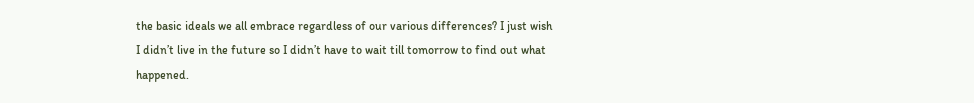the basic ideals we all embrace regardless of our various differences? I just wish I didn’t live in the future so I didn’t have to wait till tomorrow to find out what happened.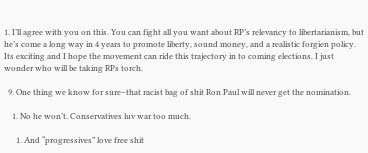1. I’ll agree with you on this. You can fight all you want about RP’s relevancy to libertarianism, but he’s come a long way in 4 years to promote liberty, sound money, and a realistic forgien policy. Its exciting and I hope the movement can ride this trajectory in to coming elections. I just wonder who will be taking RPs torch.

  9. One thing we know for sure–that racist bag of shit Ron Paul will never get the nomination.

    1. No he won’t. Conservatives luv war too much.

      1. And “progressives” love free shit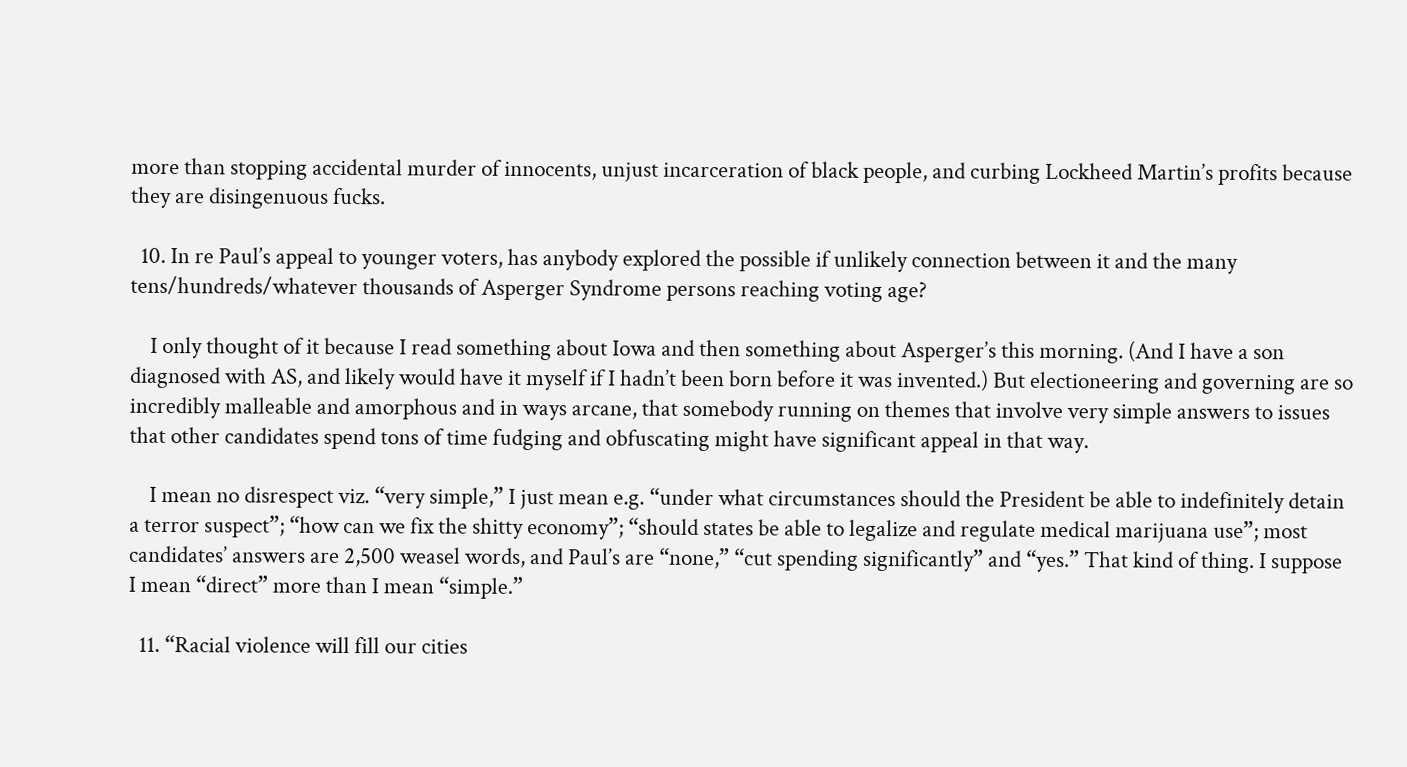more than stopping accidental murder of innocents, unjust incarceration of black people, and curbing Lockheed Martin’s profits because they are disingenuous fucks.

  10. In re Paul’s appeal to younger voters, has anybody explored the possible if unlikely connection between it and the many tens/hundreds/whatever thousands of Asperger Syndrome persons reaching voting age?

    I only thought of it because I read something about Iowa and then something about Asperger’s this morning. (And I have a son diagnosed with AS, and likely would have it myself if I hadn’t been born before it was invented.) But electioneering and governing are so incredibly malleable and amorphous and in ways arcane, that somebody running on themes that involve very simple answers to issues that other candidates spend tons of time fudging and obfuscating might have significant appeal in that way.

    I mean no disrespect viz. “very simple,” I just mean e.g. “under what circumstances should the President be able to indefinitely detain a terror suspect”; “how can we fix the shitty economy”; “should states be able to legalize and regulate medical marijuana use”; most candidates’ answers are 2,500 weasel words, and Paul’s are “none,” “cut spending significantly” and “yes.” That kind of thing. I suppose I mean “direct” more than I mean “simple.”

  11. “Racial violence will fill our cities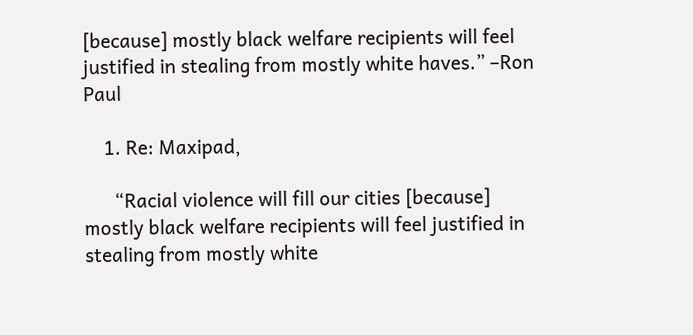[because] mostly black welfare recipients will feel justified in stealing from mostly white haves.” –Ron Paul

    1. Re: Maxipad,

      “Racial violence will fill our cities [because] mostly black welfare recipients will feel justified in stealing from mostly white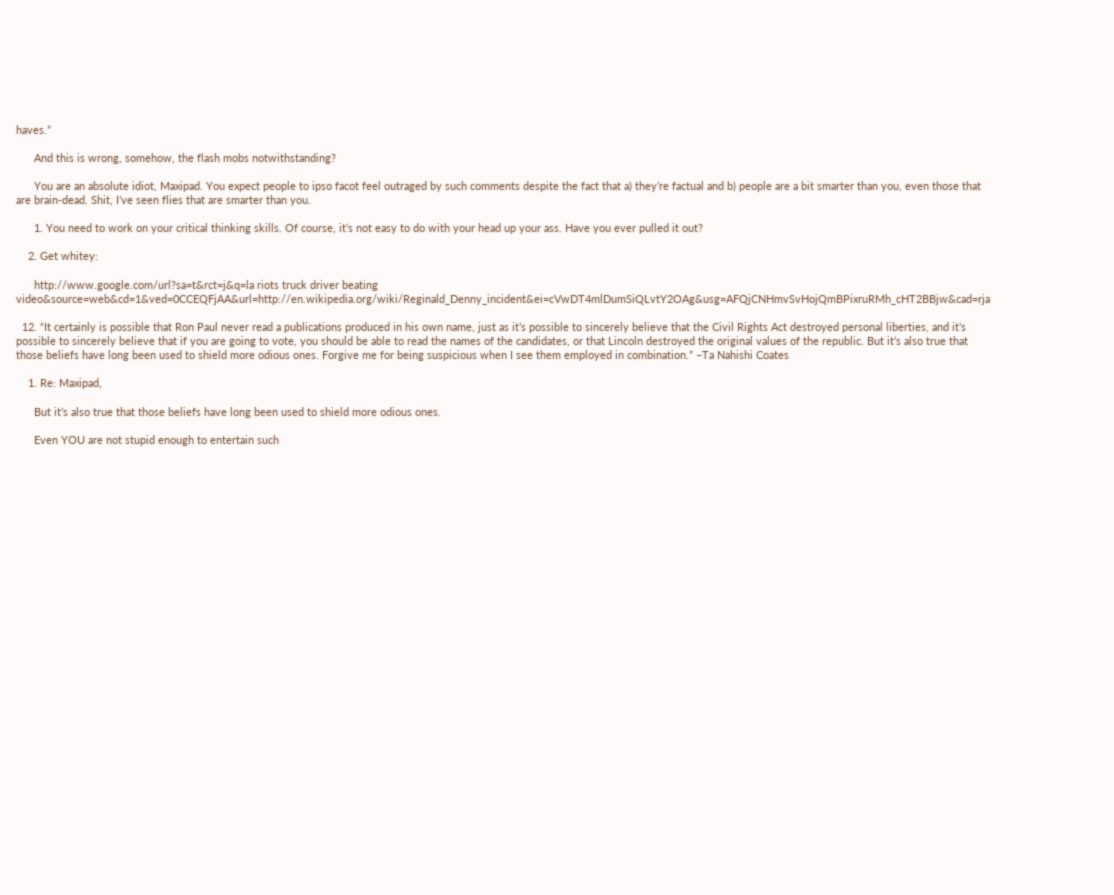haves.”

      And this is wrong, somehow, the flash mobs notwithstanding?

      You are an absolute idiot, Maxipad. You expect people to ipso facot feel outraged by such comments despite the fact that a) they’re factual and b) people are a bit smarter than you, even those that are brain-dead. Shit, I’ve seen flies that are smarter than you.

      1. You need to work on your critical thinking skills. Of course, it’s not easy to do with your head up your ass. Have you ever pulled it out?

    2. Get whitey:

      http://www.google.com/url?sa=t&rct=j&q=la riots truck driver beating video&source=web&cd=1&ved=0CCEQFjAA&url=http://en.wikipedia.org/wiki/Reginald_Denny_incident&ei=cVwDT4mlDumSiQLvtY2OAg&usg=AFQjCNHmvSvHojQmBPixruRMh_cHT2BBjw&cad=rja

  12. “It certainly is possible that Ron Paul never read a publications produced in his own name, just as it’s possible to sincerely believe that the Civil Rights Act destroyed personal liberties, and it’s possible to sincerely believe that if you are going to vote, you should be able to read the names of the candidates, or that Lincoln destroyed the original values of the republic. But it’s also true that those beliefs have long been used to shield more odious ones. Forgive me for being suspicious when I see them employed in combination.” –Ta Nahishi Coates

    1. Re: Maxipad,

      But it’s also true that those beliefs have long been used to shield more odious ones.

      Even YOU are not stupid enough to entertain such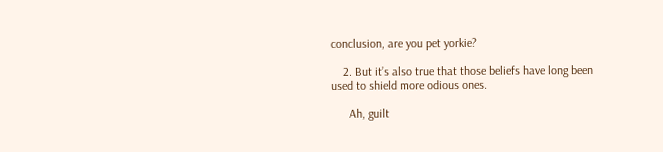conclusion, are you pet yorkie?

    2. But it’s also true that those beliefs have long been used to shield more odious ones.

      Ah, guilt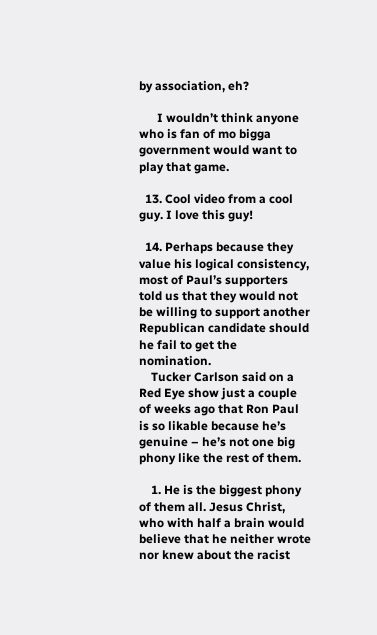by association, eh?

      I wouldn’t think anyone who is fan of mo bigga government would want to play that game.

  13. Cool video from a cool guy. I love this guy!

  14. Perhaps because they value his logical consistency, most of Paul’s supporters told us that they would not be willing to support another Republican candidate should he fail to get the nomination.
    Tucker Carlson said on a Red Eye show just a couple of weeks ago that Ron Paul is so likable because he’s genuine – he’s not one big phony like the rest of them.

    1. He is the biggest phony of them all. Jesus Christ, who with half a brain would believe that he neither wrote nor knew about the racist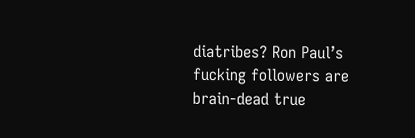diatribes? Ron Paul’s fucking followers are brain-dead true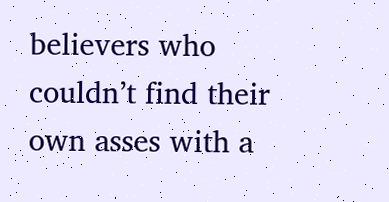believers who couldn’t find their own asses with a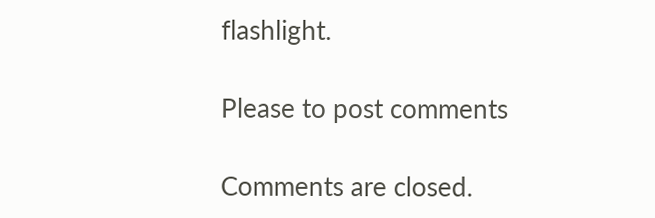flashlight.

Please to post comments

Comments are closed.